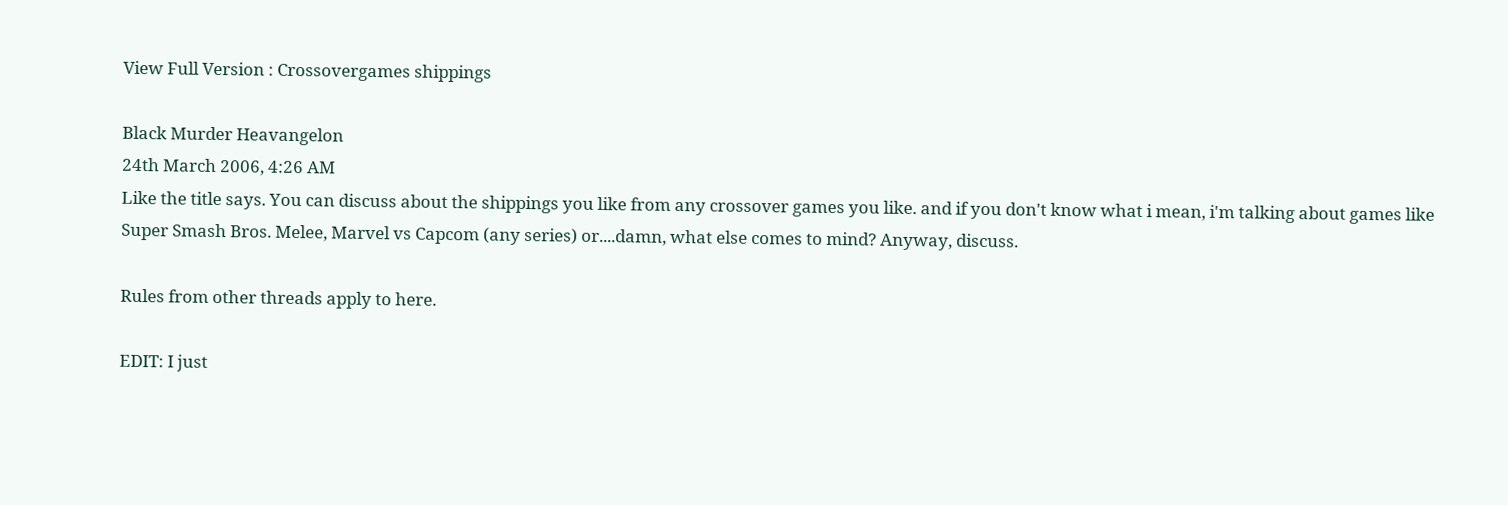View Full Version : Crossovergames shippings

Black Murder Heavangelon
24th March 2006, 4:26 AM
Like the title says. You can discuss about the shippings you like from any crossover games you like. and if you don't know what i mean, i'm talking about games like Super Smash Bros. Melee, Marvel vs Capcom (any series) or....damn, what else comes to mind? Anyway, discuss.

Rules from other threads apply to here.

EDIT: I just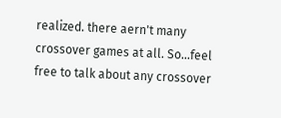realized. there aern't many crossover games at all. So...feel free to talk about any crossover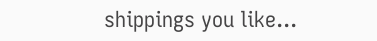shippings you like...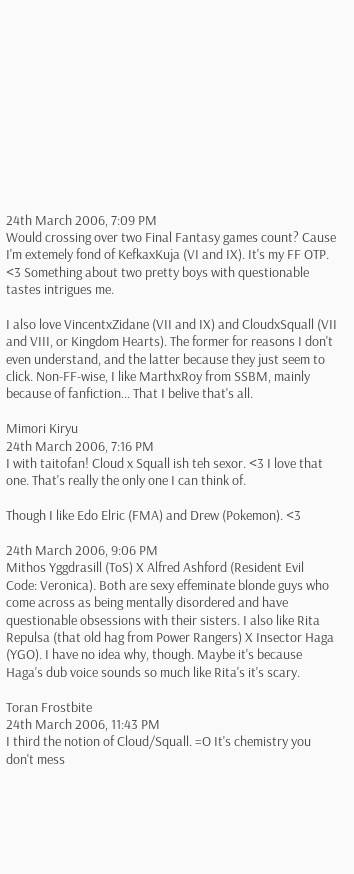24th March 2006, 7:09 PM
Would crossing over two Final Fantasy games count? Cause I'm extemely fond of KefkaxKuja (VI and IX). It's my FF OTP. <3 Something about two pretty boys with questionable tastes intrigues me.

I also love VincentxZidane (VII and IX) and CloudxSquall (VII and VIII, or Kingdom Hearts). The former for reasons I don't even understand, and the latter because they just seem to click. Non-FF-wise, I like MarthxRoy from SSBM, mainly because of fanfiction... That I belive that's all.

Mimori Kiryu
24th March 2006, 7:16 PM
I with taitofan! Cloud x Squall ish teh sexor. <3 I love that one. That's really the only one I can think of.

Though I like Edo Elric (FMA) and Drew (Pokemon). <3

24th March 2006, 9:06 PM
Mithos Yggdrasill (ToS) X Alfred Ashford (Resident Evil Code: Veronica). Both are sexy effeminate blonde guys who come across as being mentally disordered and have questionable obsessions with their sisters. I also like Rita Repulsa (that old hag from Power Rangers) X Insector Haga (YGO). I have no idea why, though. Maybe it's because Haga's dub voice sounds so much like Rita's it's scary.

Toran Frostbite
24th March 2006, 11:43 PM
I third the notion of Cloud/Squall. =O It's chemistry you don't mess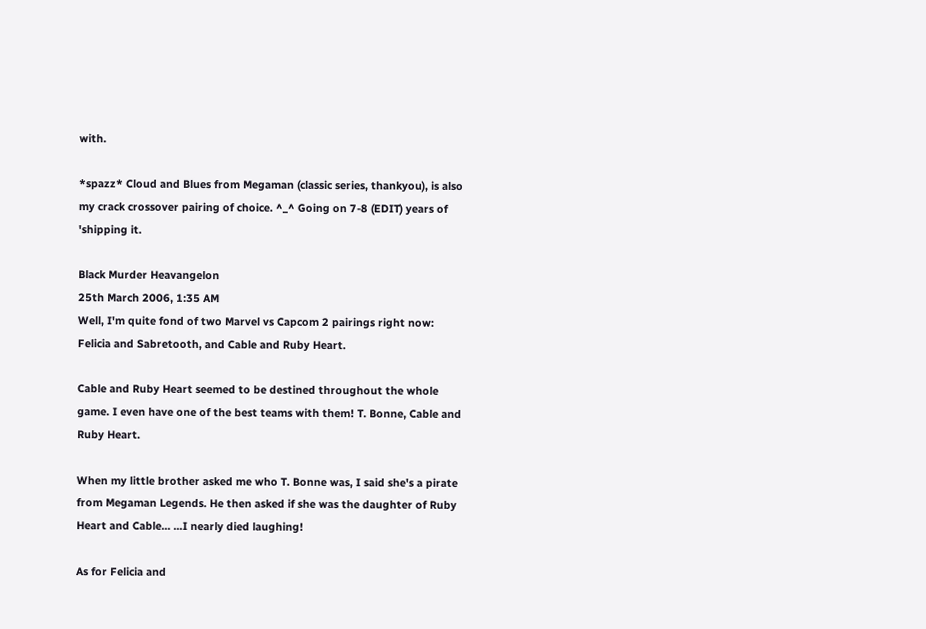with.

*spazz* Cloud and Blues from Megaman (classic series, thankyou), is also my crack crossover pairing of choice. ^_^ Going on 7-8 (EDIT) years of 'shipping it.

Black Murder Heavangelon
25th March 2006, 1:35 AM
Well, I'm quite fond of two Marvel vs Capcom 2 pairings right now: Felicia and Sabretooth, and Cable and Ruby Heart.

Cable and Ruby Heart seemed to be destined throughout the whole game. I even have one of the best teams with them! T. Bonne, Cable and Ruby Heart.

When my little brother asked me who T. Bonne was, I said she's a pirate from Megaman Legends. He then asked if she was the daughter of Ruby Heart and Cable... ...I nearly died laughing!

As for Felicia and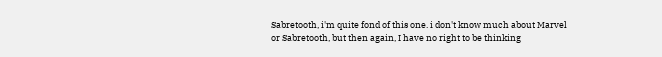Sabretooth, i'm quite fond of this one. i don't know much about Marvel or Sabretooth, but then again, I have no right to be thinking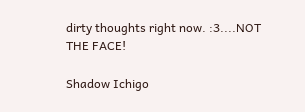dirty thoughts right now. :3....NOT THE FACE!

Shadow Ichigo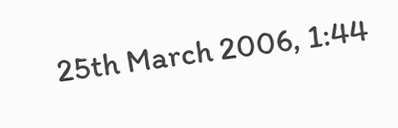25th March 2006, 1:44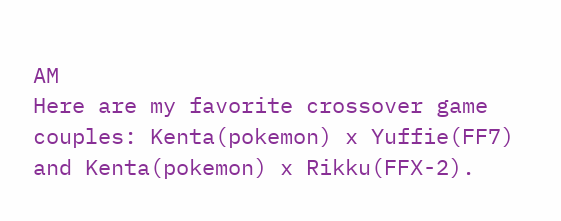AM
Here are my favorite crossover game couples: Kenta(pokemon) x Yuffie(FF7) and Kenta(pokemon) x Rikku(FFX-2).